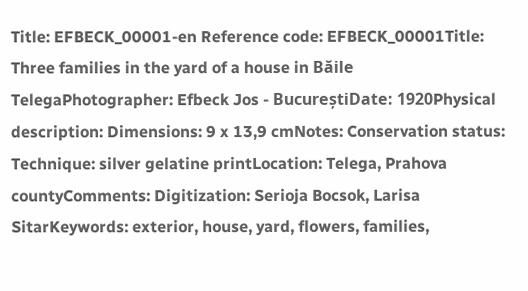Title: EFBECK_00001-en Reference code: EFBECK_00001Title: Three families in the yard of a house in Băile TelegaPhotographer: Efbeck Jos - BucureștiDate: 1920Physical description: Dimensions: 9 x 13,9 cmNotes: Conservation status: Technique: silver gelatine printLocation: Telega, Prahova countyComments: Digitization: Serioja Bocsok, Larisa SitarKeywords: exterior, house, yard, flowers, families,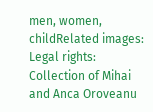men, women, childRelated images: Legal rights: Collection of Mihai and Anca Oroveanu